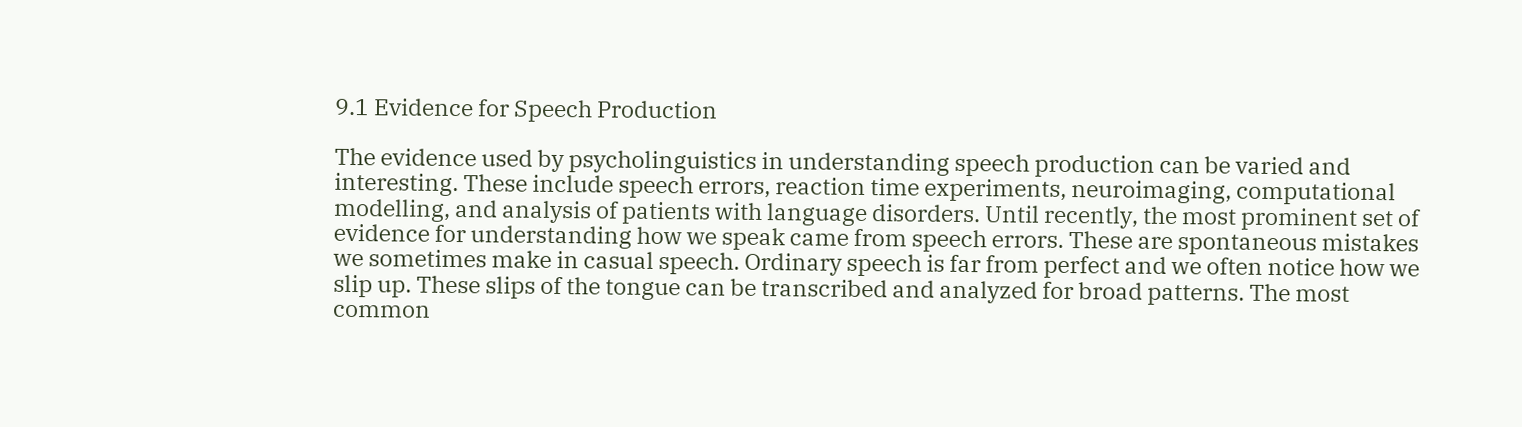9.1 Evidence for Speech Production

The evidence used by psycholinguistics in understanding speech production can be varied and interesting. These include speech errors, reaction time experiments, neuroimaging, computational modelling, and analysis of patients with language disorders. Until recently, the most prominent set of evidence for understanding how we speak came from speech errors. These are spontaneous mistakes we sometimes make in casual speech. Ordinary speech is far from perfect and we often notice how we slip up. These slips of the tongue can be transcribed and analyzed for broad patterns. The most common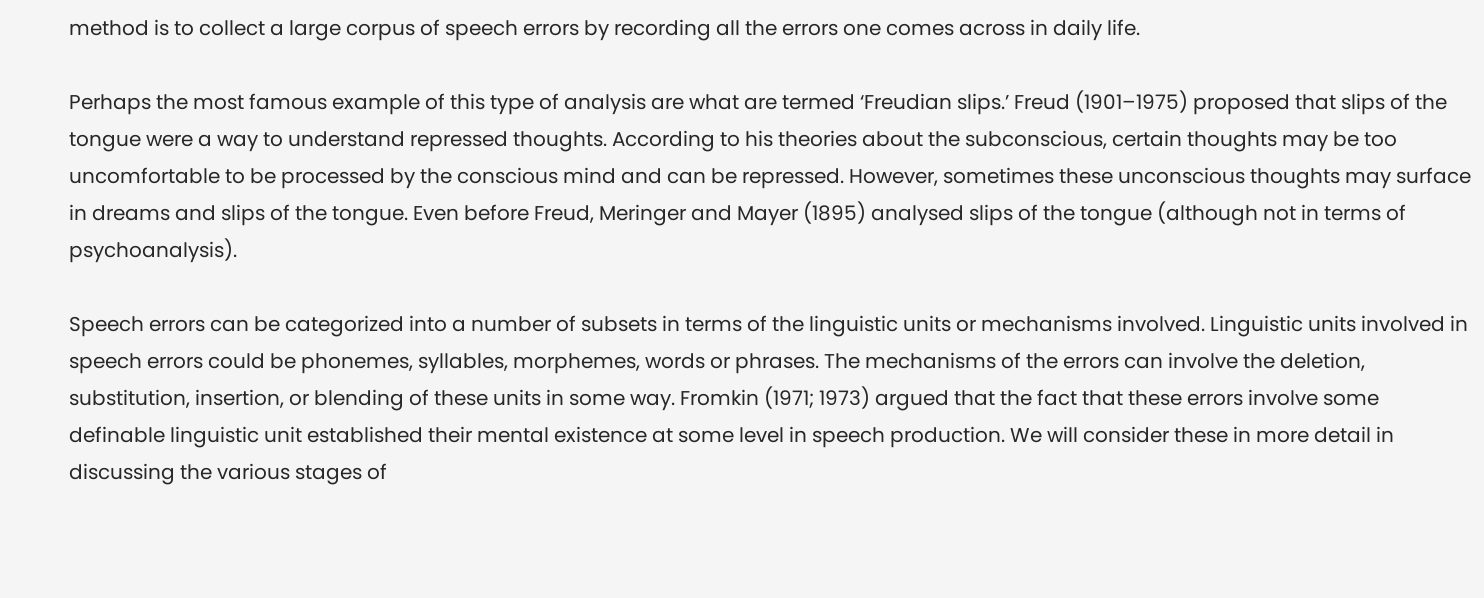method is to collect a large corpus of speech errors by recording all the errors one comes across in daily life.

Perhaps the most famous example of this type of analysis are what are termed ‘Freudian slips.’ Freud (1901–1975) proposed that slips of the tongue were a way to understand repressed thoughts. According to his theories about the subconscious, certain thoughts may be too uncomfortable to be processed by the conscious mind and can be repressed. However, sometimes these unconscious thoughts may surface in dreams and slips of the tongue. Even before Freud, Meringer and Mayer (1895) analysed slips of the tongue (although not in terms of psychoanalysis).

Speech errors can be categorized into a number of subsets in terms of the linguistic units or mechanisms involved. Linguistic units involved in speech errors could be phonemes, syllables, morphemes, words or phrases. The mechanisms of the errors can involve the deletion, substitution, insertion, or blending of these units in some way. Fromkin (1971; 1973) argued that the fact that these errors involve some definable linguistic unit established their mental existence at some level in speech production. We will consider these in more detail in discussing the various stages of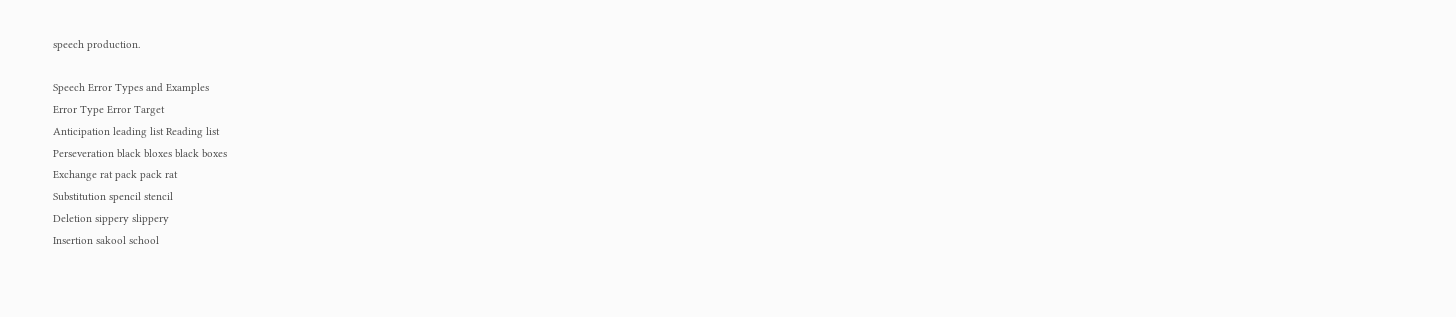speech production.

Speech Error Types and Examples
Error Type Error Target
Anticipation leading list Reading list
Perseveration black bloxes black boxes
Exchange rat pack pack rat
Substitution spencil stencil
Deletion sippery slippery
Insertion sakool school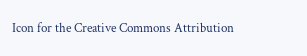Icon for the Creative Commons Attribution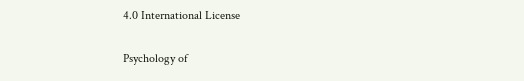4.0 International License

Psychology of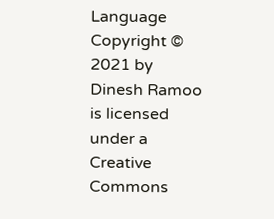Language Copyright © 2021 by Dinesh Ramoo is licensed under a Creative Commons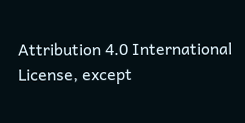Attribution 4.0 International License, except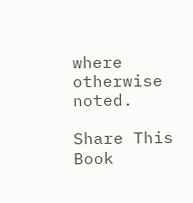where otherwise noted.

Share This Book